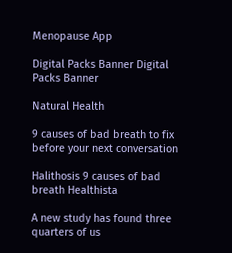Menopause App

Digital Packs Banner Digital Packs Banner

Natural Health

9 causes of bad breath to fix before your next conversation

Halithosis 9 causes of bad breath Healthista

A new study has found three quarters of us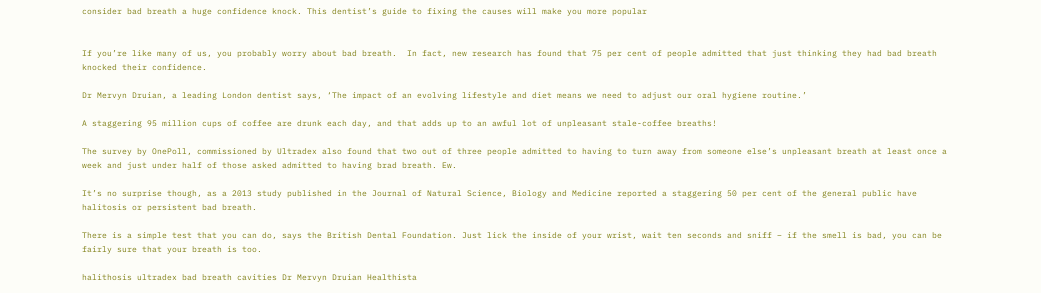consider bad breath a huge confidence knock. This dentist’s guide to fixing the causes will make you more popular


If you’re like many of us, you probably worry about bad breath.  In fact, new research has found that 75 per cent of people admitted that just thinking they had bad breath knocked their confidence.

Dr Mervyn Druian, a leading London dentist says, ‘The impact of an evolving lifestyle and diet means we need to adjust our oral hygiene routine.’

A staggering 95 million cups of coffee are drunk each day, and that adds up to an awful lot of unpleasant stale-coffee breaths!

The survey by OnePoll, commissioned by Ultradex also found that two out of three people admitted to having to turn away from someone else’s unpleasant breath at least once a week and just under half of those asked admitted to having brad breath. Ew.

It’s no surprise though, as a 2013 study published in the Journal of Natural Science, Biology and Medicine reported a staggering 50 per cent of the general public have halitosis or persistent bad breath.

There is a simple test that you can do, says the British Dental Foundation. Just lick the inside of your wrist, wait ten seconds and sniff – if the smell is bad, you can be fairly sure that your breath is too.

halithosis ultradex bad breath cavities Dr Mervyn Druian Healthista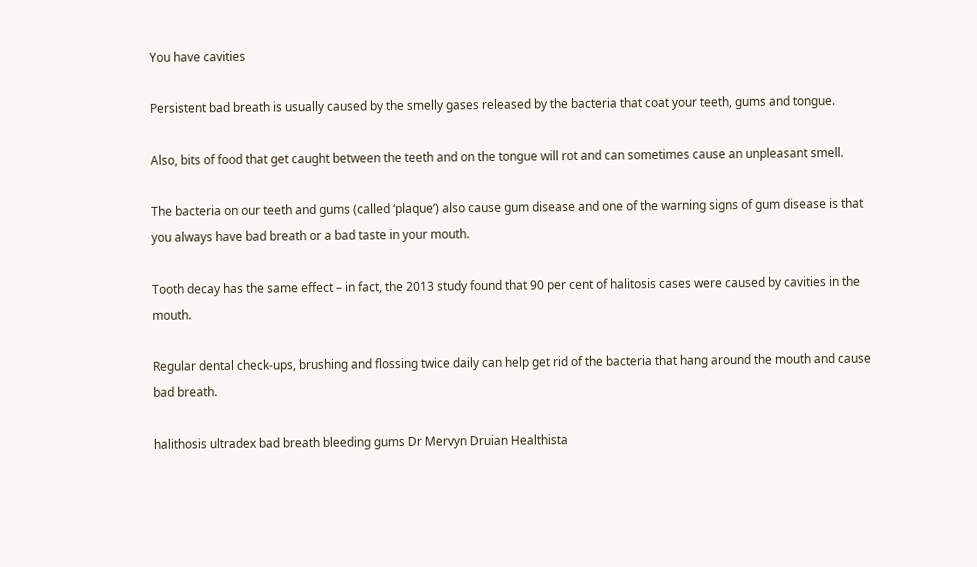You have cavities

Persistent bad breath is usually caused by the smelly gases released by the bacteria that coat your teeth, gums and tongue.

Also, bits of food that get caught between the teeth and on the tongue will rot and can sometimes cause an unpleasant smell.

The bacteria on our teeth and gums (called ‘plaque’) also cause gum disease and one of the warning signs of gum disease is that you always have bad breath or a bad taste in your mouth.

Tooth decay has the same effect – in fact, the 2013 study found that 90 per cent of halitosis cases were caused by cavities in the mouth.

Regular dental check-ups, brushing and flossing twice daily can help get rid of the bacteria that hang around the mouth and cause bad breath.

halithosis ultradex bad breath bleeding gums Dr Mervyn Druian Healthista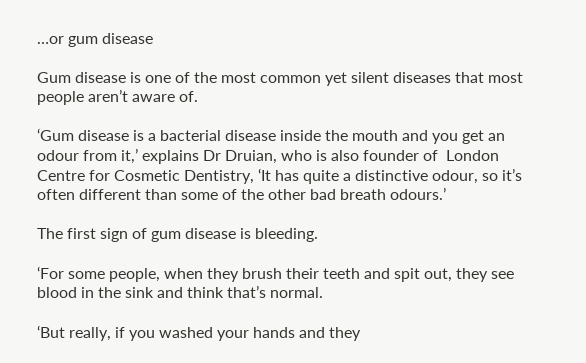…or gum disease

Gum disease is one of the most common yet silent diseases that most people aren’t aware of.

‘Gum disease is a bacterial disease inside the mouth and you get an odour from it,’ explains Dr Druian, who is also founder of  London Centre for Cosmetic Dentistry, ‘It has quite a distinctive odour, so it’s often different than some of the other bad breath odours.’

The first sign of gum disease is bleeding.

‘For some people, when they brush their teeth and spit out, they see blood in the sink and think that’s normal.

‘But really, if you washed your hands and they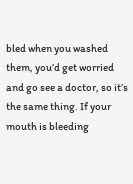bled when you washed them, you’d get worried and go see a doctor, so it’s the same thing. If your mouth is bleeding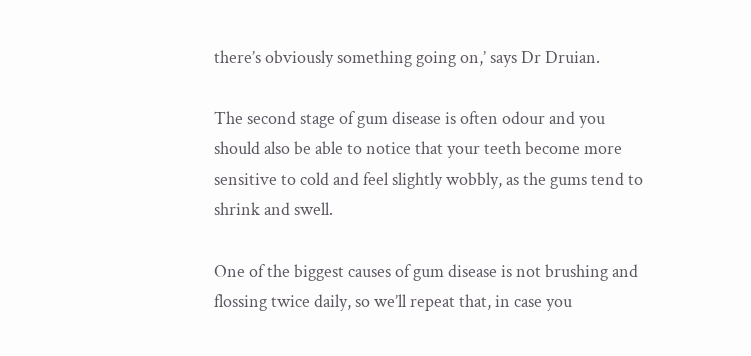there’s obviously something going on,’ says Dr Druian.

The second stage of gum disease is often odour and you should also be able to notice that your teeth become more sensitive to cold and feel slightly wobbly, as the gums tend to shrink and swell.

One of the biggest causes of gum disease is not brushing and flossing twice daily, so we’ll repeat that, in case you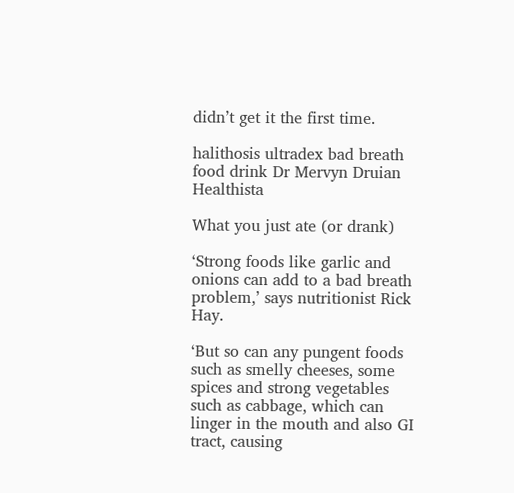didn’t get it the first time.

halithosis ultradex bad breath food drink Dr Mervyn Druian Healthista

What you just ate (or drank)

‘Strong foods like garlic and onions can add to a bad breath problem,’ says nutritionist Rick Hay.

‘But so can any pungent foods such as smelly cheeses, some spices and strong vegetables such as cabbage, which can linger in the mouth and also GI tract, causing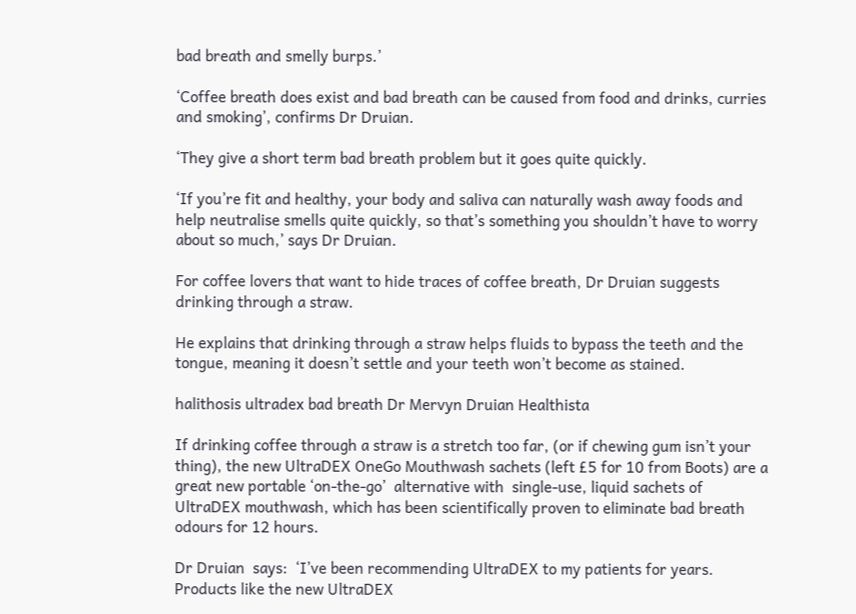bad breath and smelly burps.’

‘Coffee breath does exist and bad breath can be caused from food and drinks, curries and smoking’, confirms Dr Druian.

‘They give a short term bad breath problem but it goes quite quickly.

‘If you’re fit and healthy, your body and saliva can naturally wash away foods and help neutralise smells quite quickly, so that’s something you shouldn’t have to worry about so much,’ says Dr Druian.

For coffee lovers that want to hide traces of coffee breath, Dr Druian suggests drinking through a straw.

He explains that drinking through a straw helps fluids to bypass the teeth and the tongue, meaning it doesn’t settle and your teeth won’t become as stained.

halithosis ultradex bad breath Dr Mervyn Druian Healthista

If drinking coffee through a straw is a stretch too far, (or if chewing gum isn’t your thing), the new UltraDEX OneGo Mouthwash sachets (left £5 for 10 from Boots) are a great new portable ‘on-the-go’  alternative with  single-use, liquid sachets of UltraDEX mouthwash, which has been scientifically proven to eliminate bad breath odours for 12 hours.

Dr Druian  says:  ‘I’ve been recommending UltraDEX to my patients for years.  Products like the new UltraDEX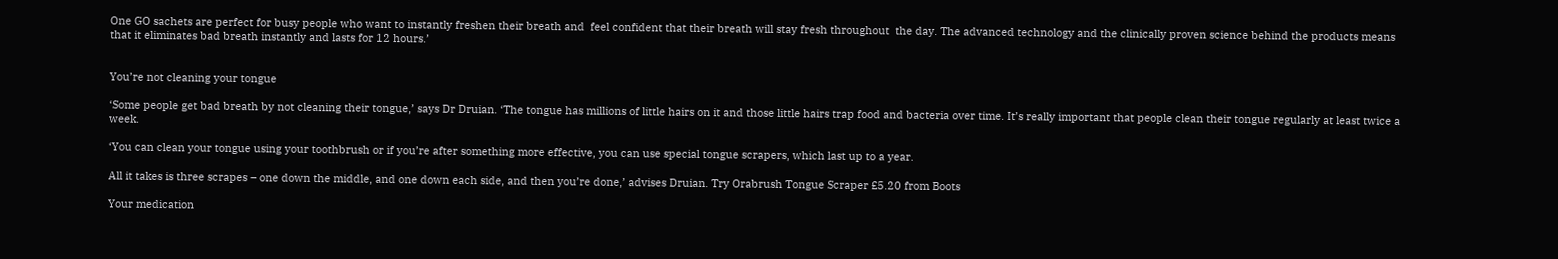One GO sachets are perfect for busy people who want to instantly freshen their breath and  feel confident that their breath will stay fresh throughout  the day. The advanced technology and the clinically proven science behind the products means that it eliminates bad breath instantly and lasts for 12 hours.’


You’re not cleaning your tongue

‘Some people get bad breath by not cleaning their tongue,’ says Dr Druian. ‘The tongue has millions of little hairs on it and those little hairs trap food and bacteria over time. It’s really important that people clean their tongue regularly at least twice a week.

‘You can clean your tongue using your toothbrush or if you’re after something more effective, you can use special tongue scrapers, which last up to a year.

All it takes is three scrapes – one down the middle, and one down each side, and then you’re done,’ advises Druian. Try Orabrush Tongue Scraper £5.20 from Boots

Your medication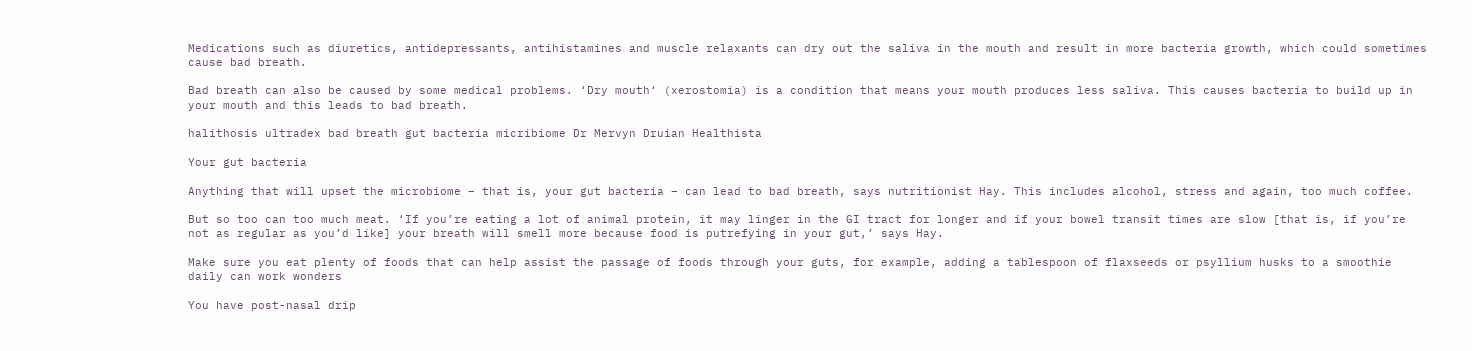Medications such as diuretics, antidepressants, antihistamines and muscle relaxants can dry out the saliva in the mouth and result in more bacteria growth, which could sometimes cause bad breath.

Bad breath can also be caused by some medical problems. ‘Dry mouth‘ (xerostomia) is a condition that means your mouth produces less saliva. This causes bacteria to build up in your mouth and this leads to bad breath.

halithosis ultradex bad breath gut bacteria micribiome Dr Mervyn Druian Healthista

Your gut bacteria

Anything that will upset the microbiome – that is, your gut bacteria – can lead to bad breath, says nutritionist Hay. This includes alcohol, stress and again, too much coffee.

But so too can too much meat. ‘If you’re eating a lot of animal protein, it may linger in the GI tract for longer and if your bowel transit times are slow [that is, if you’re not as regular as you’d like] your breath will smell more because food is putrefying in your gut,’ says Hay.

Make sure you eat plenty of foods that can help assist the passage of foods through your guts, for example, adding a tablespoon of flaxseeds or psyllium husks to a smoothie daily can work wonders

You have post-nasal drip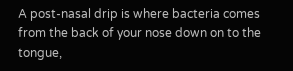A post-nasal drip is where bacteria comes from the back of your nose down on to the tongue,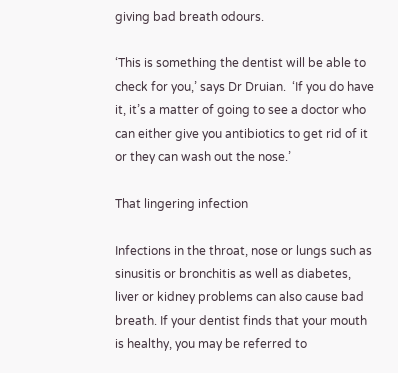giving bad breath odours.

‘This is something the dentist will be able to check for you,’ says Dr Druian.  ‘If you do have it, it’s a matter of going to see a doctor who can either give you antibiotics to get rid of it or they can wash out the nose.’

That lingering infection

Infections in the throat, nose or lungs such as sinusitis or bronchitis as well as diabetes, liver or kidney problems can also cause bad breath. If your dentist finds that your mouth is healthy, you may be referred to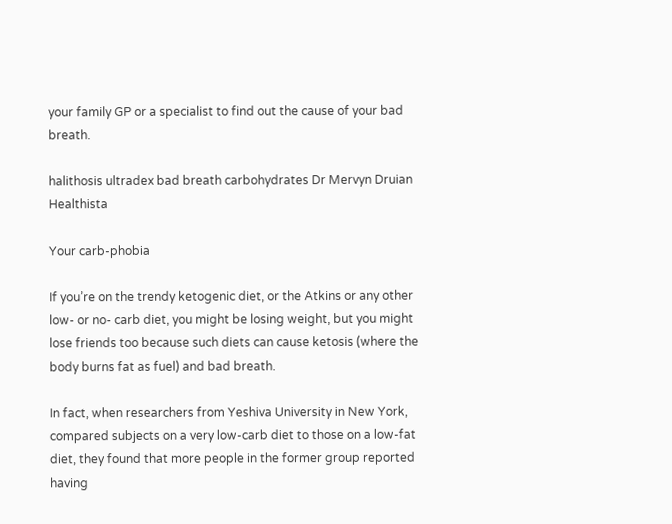your family GP or a specialist to find out the cause of your bad breath.

halithosis ultradex bad breath carbohydrates Dr Mervyn Druian Healthista

Your carb-phobia

If you’re on the trendy ketogenic diet, or the Atkins or any other low- or no- carb diet, you might be losing weight, but you might lose friends too because such diets can cause ketosis (where the body burns fat as fuel) and bad breath.

In fact, when researchers from Yeshiva University in New York, compared subjects on a very low-carb diet to those on a low-fat diet, they found that more people in the former group reported having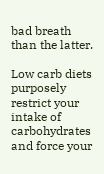bad breath than the latter.

Low carb diets purposely restrict your intake of carbohydrates and force your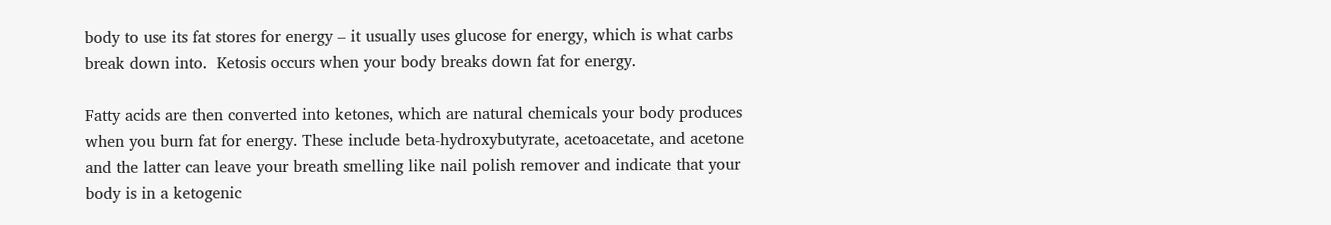body to use its fat stores for energy – it usually uses glucose for energy, which is what carbs break down into.  Ketosis occurs when your body breaks down fat for energy.

Fatty acids are then converted into ketones, which are natural chemicals your body produces when you burn fat for energy. These include beta-hydroxybutyrate, acetoacetate, and acetone and the latter can leave your breath smelling like nail polish remover and indicate that your body is in a ketogenic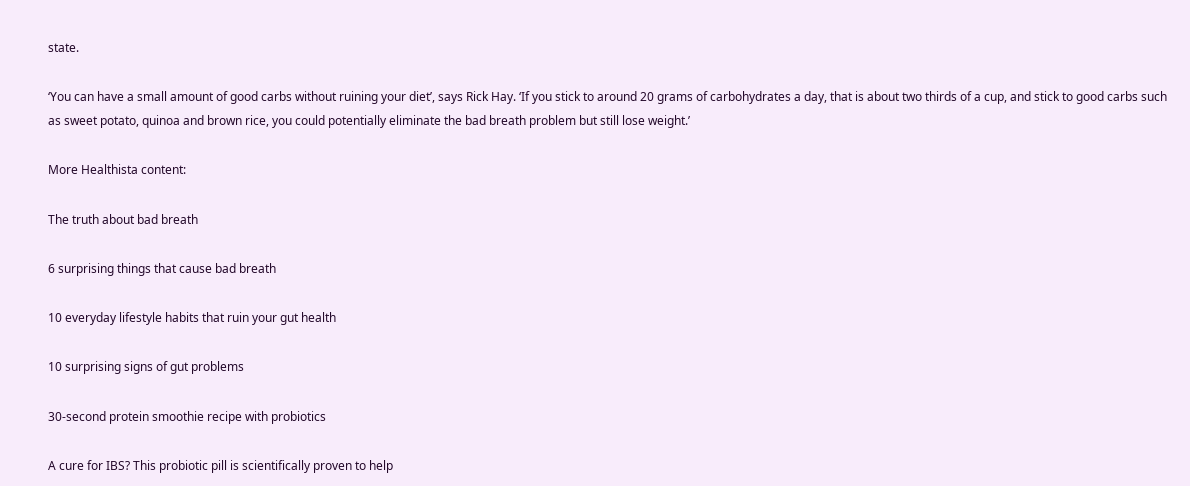state.

‘You can have a small amount of good carbs without ruining your diet’, says Rick Hay. ‘If you stick to around 20 grams of carbohydrates a day, that is about two thirds of a cup, and stick to good carbs such as sweet potato, quinoa and brown rice, you could potentially eliminate the bad breath problem but still lose weight.’

More Healthista content:

The truth about bad breath

6 surprising things that cause bad breath

10 everyday lifestyle habits that ruin your gut health

10 surprising signs of gut problems

30-second protein smoothie recipe with probiotics

A cure for IBS? This probiotic pill is scientifically proven to help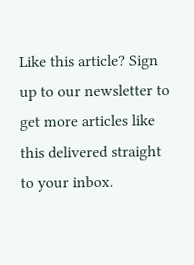Like this article? Sign up to our newsletter to get more articles like this delivered straight to your inbox.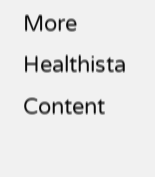More Healthista Content